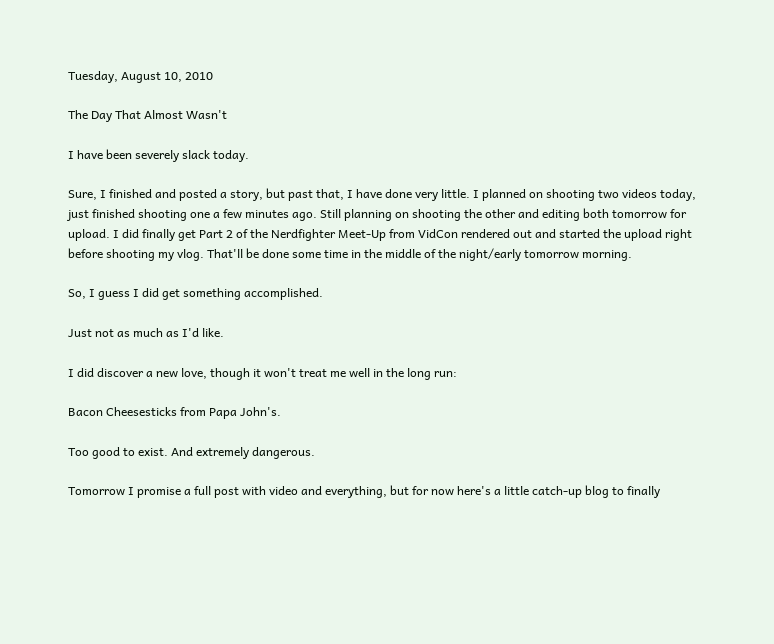Tuesday, August 10, 2010

The Day That Almost Wasn't

I have been severely slack today.

Sure, I finished and posted a story, but past that, I have done very little. I planned on shooting two videos today, just finished shooting one a few minutes ago. Still planning on shooting the other and editing both tomorrow for upload. I did finally get Part 2 of the Nerdfighter Meet-Up from VidCon rendered out and started the upload right before shooting my vlog. That'll be done some time in the middle of the night/early tomorrow morning.

So, I guess I did get something accomplished.

Just not as much as I'd like.

I did discover a new love, though it won't treat me well in the long run:

Bacon Cheesesticks from Papa John's.

Too good to exist. And extremely dangerous.

Tomorrow I promise a full post with video and everything, but for now here's a little catch-up blog to finally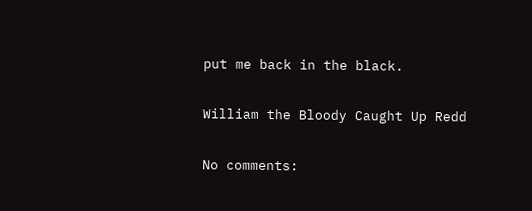put me back in the black.

William the Bloody Caught Up Redd

No comments: